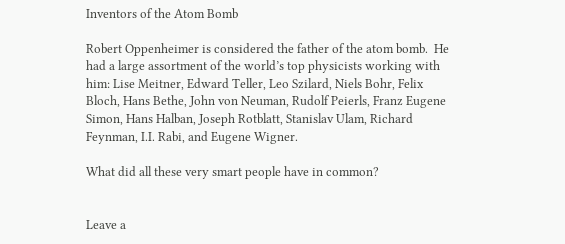Inventors of the Atom Bomb

Robert Oppenheimer is considered the father of the atom bomb.  He had a large assortment of the world’s top physicists working with him: Lise Meitner, Edward Teller, Leo Szilard, Niels Bohr, Felix Bloch, Hans Bethe, John von Neuman, Rudolf Peierls, Franz Eugene Simon, Hans Halban, Joseph Rotblatt, Stanislav Ulam, Richard Feynman, I.I. Rabi, and Eugene Wigner.

What did all these very smart people have in common?


Leave a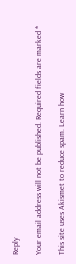Reply

Your email address will not be published. Required fields are marked *

This site uses Akismet to reduce spam. Learn how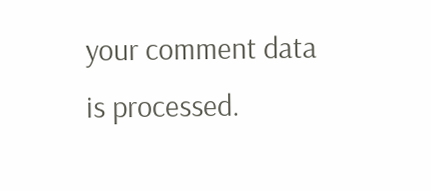your comment data is processed.